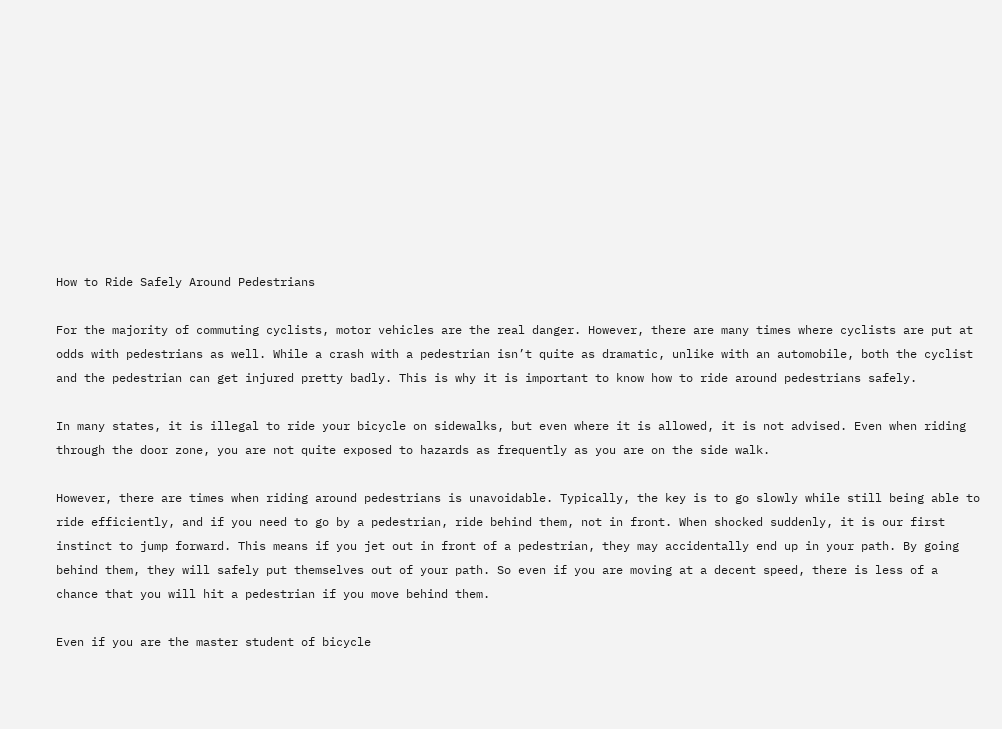How to Ride Safely Around Pedestrians

For the majority of commuting cyclists, motor vehicles are the real danger. However, there are many times where cyclists are put at odds with pedestrians as well. While a crash with a pedestrian isn’t quite as dramatic, unlike with an automobile, both the cyclist and the pedestrian can get injured pretty badly. This is why it is important to know how to ride around pedestrians safely.

In many states, it is illegal to ride your bicycle on sidewalks, but even where it is allowed, it is not advised. Even when riding through the door zone, you are not quite exposed to hazards as frequently as you are on the side walk.

However, there are times when riding around pedestrians is unavoidable. Typically, the key is to go slowly while still being able to ride efficiently, and if you need to go by a pedestrian, ride behind them, not in front. When shocked suddenly, it is our first instinct to jump forward. This means if you jet out in front of a pedestrian, they may accidentally end up in your path. By going behind them, they will safely put themselves out of your path. So even if you are moving at a decent speed, there is less of a chance that you will hit a pedestrian if you move behind them.

Even if you are the master student of bicycle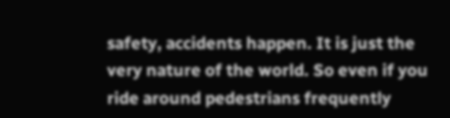safety, accidents happen. It is just the very nature of the world. So even if you ride around pedestrians frequently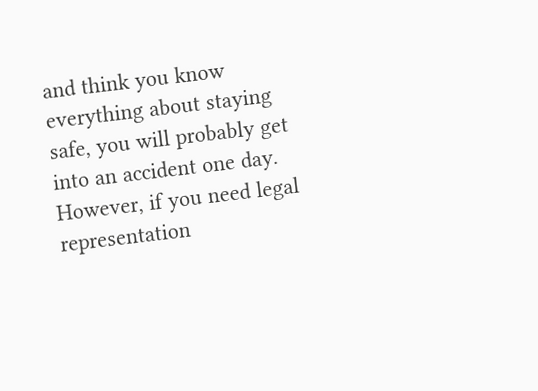and think you know everything about staying safe, you will probably get into an accident one day. However, if you need legal representation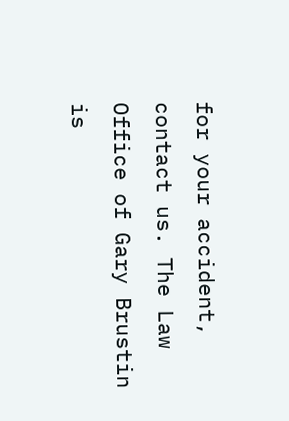for your accident, contact us. The Law Office of Gary Brustin is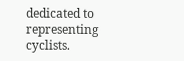dedicated to representing cyclists.